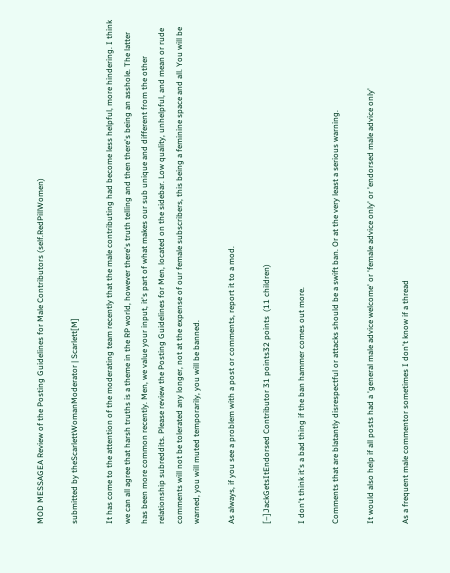MOD MESSAGEA Review of the Posting Guidelines for Male Contributors (self.RedPillWomen)

submitted by theScarlettWomanModerator | Scarlett[M]

It has come to the attention of the moderating team recently that the male contributing had become less helpful, more hindering. I think we can all agree that harsh truths is a theme in the RP world, however there's truth telling and then there's being an asshole. The latter has been more common recently. Men, we value your input, it's part of what makes our sub unique and different from the other relationship subreddits. Please review the Posting Guidelines for Men, located on the sidebar. Low quality, unhelpful, and mean or rude comments will not be tolerated any longer, not at the expense of our female subscribers, this being a feminine space and all. You will be warned, you will muted temporarily, you will be banned.

As always, if you see a problem with a post or comments, report it to a mod.

[–]JackGetsItEndorsed Contributor 31 points32 points  (11 children)

I don't think it's a bad thing if the ban hammer comes out more.

Comments that are blatantly disrespectful or attacks should be a swift ban. Or at the very least a serious warning.

It would also help if all posts had a 'general male advice welcome' or 'female advice only' or 'endorsed male advice only'

As a frequent male commentor sometimes I don't know if a thread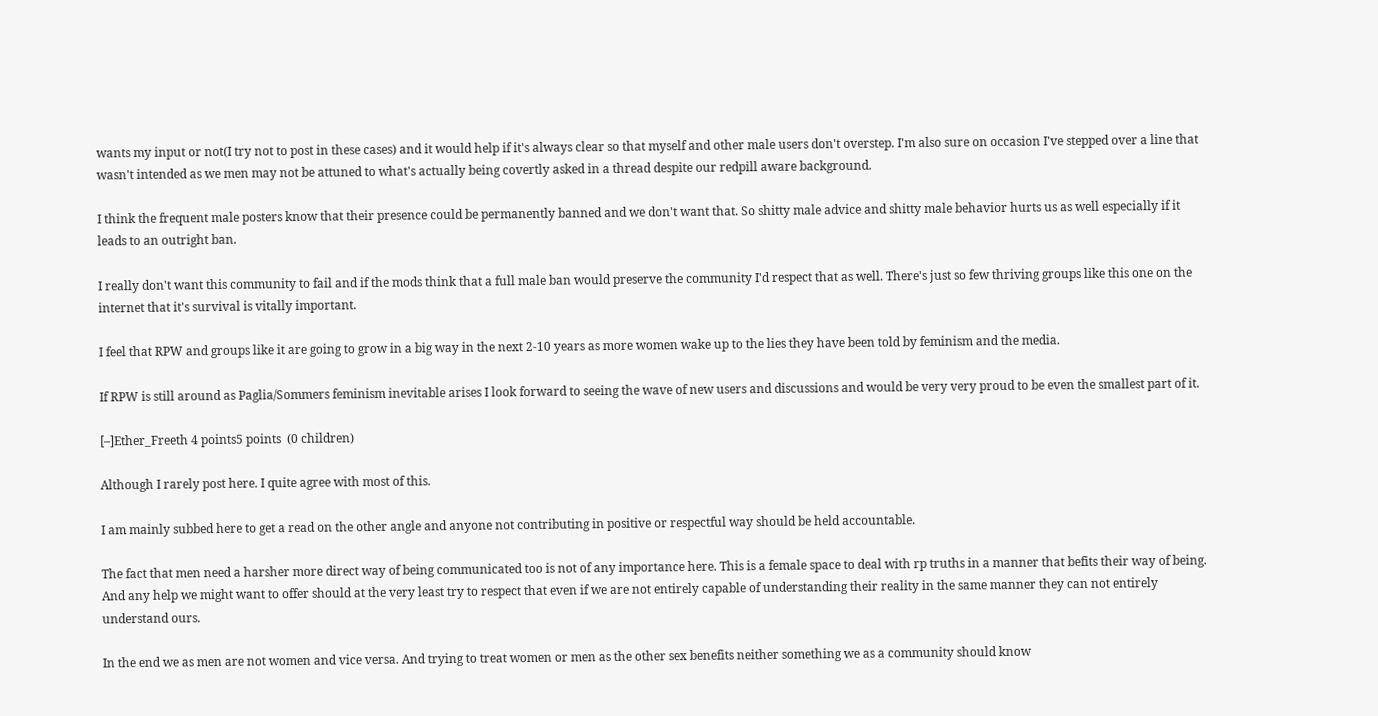wants my input or not(I try not to post in these cases) and it would help if it's always clear so that myself and other male users don't overstep. I'm also sure on occasion I've stepped over a line that wasn't intended as we men may not be attuned to what's actually being covertly asked in a thread despite our redpill aware background.

I think the frequent male posters know that their presence could be permanently banned and we don't want that. So shitty male advice and shitty male behavior hurts us as well especially if it leads to an outright ban.

I really don't want this community to fail and if the mods think that a full male ban would preserve the community I'd respect that as well. There's just so few thriving groups like this one on the internet that it's survival is vitally important.

I feel that RPW and groups like it are going to grow in a big way in the next 2-10 years as more women wake up to the lies they have been told by feminism and the media.

If RPW is still around as Paglia/Sommers feminism inevitable arises I look forward to seeing the wave of new users and discussions and would be very very proud to be even the smallest part of it.

[–]Ether_Freeth 4 points5 points  (0 children)

Although I rarely post here. I quite agree with most of this.

I am mainly subbed here to get a read on the other angle and anyone not contributing in positive or respectful way should be held accountable.

The fact that men need a harsher more direct way of being communicated too is not of any importance here. This is a female space to deal with rp truths in a manner that befits their way of being. And any help we might want to offer should at the very least try to respect that even if we are not entirely capable of understanding their reality in the same manner they can not entirely understand ours.

In the end we as men are not women and vice versa. And trying to treat women or men as the other sex benefits neither something we as a community should know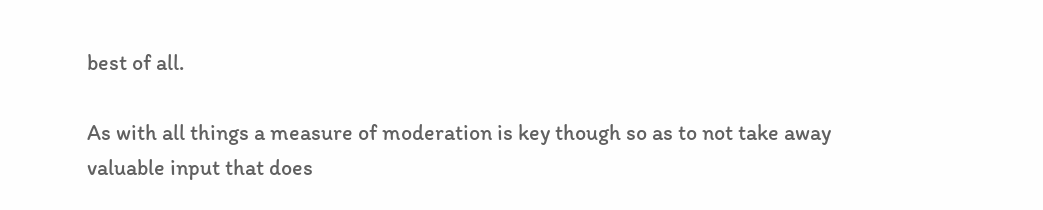best of all.

As with all things a measure of moderation is key though so as to not take away valuable input that does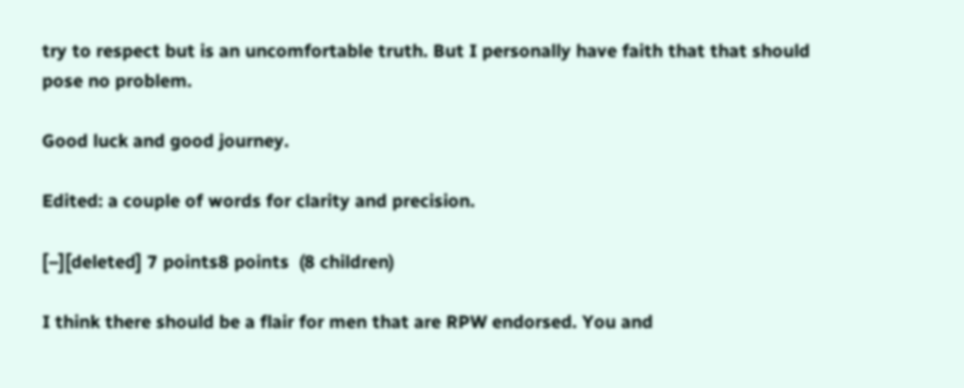try to respect but is an uncomfortable truth. But I personally have faith that that should pose no problem.

Good luck and good journey.

Edited: a couple of words for clarity and precision.

[–][deleted] 7 points8 points  (8 children)

I think there should be a flair for men that are RPW endorsed. You and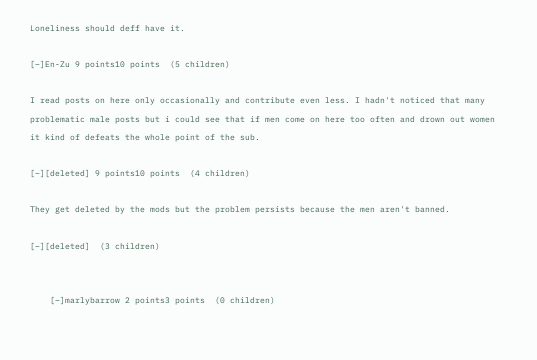Loneliness should deff have it.

[–]En-Zu 9 points10 points  (5 children)

I read posts on here only occasionally and contribute even less. I hadn't noticed that many problematic male posts but i could see that if men come on here too often and drown out women it kind of defeats the whole point of the sub.

[–][deleted] 9 points10 points  (4 children)

They get deleted by the mods but the problem persists because the men aren't banned.

[–][deleted]  (3 children)


    [–]marlybarrow 2 points3 points  (0 children)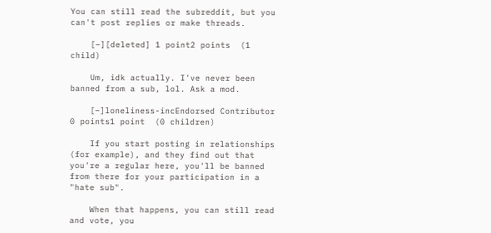You can still read the subreddit, but you can't post replies or make threads.

    [–][deleted] 1 point2 points  (1 child)

    Um, idk actually. I've never been banned from a sub, lol. Ask a mod.

    [–]loneliness-incEndorsed Contributor 0 points1 point  (0 children)

    If you start posting in relationships (for example), and they find out that you're a regular here, you'll be banned from there for your participation in a "hate sub".

    When that happens, you can still read and vote, you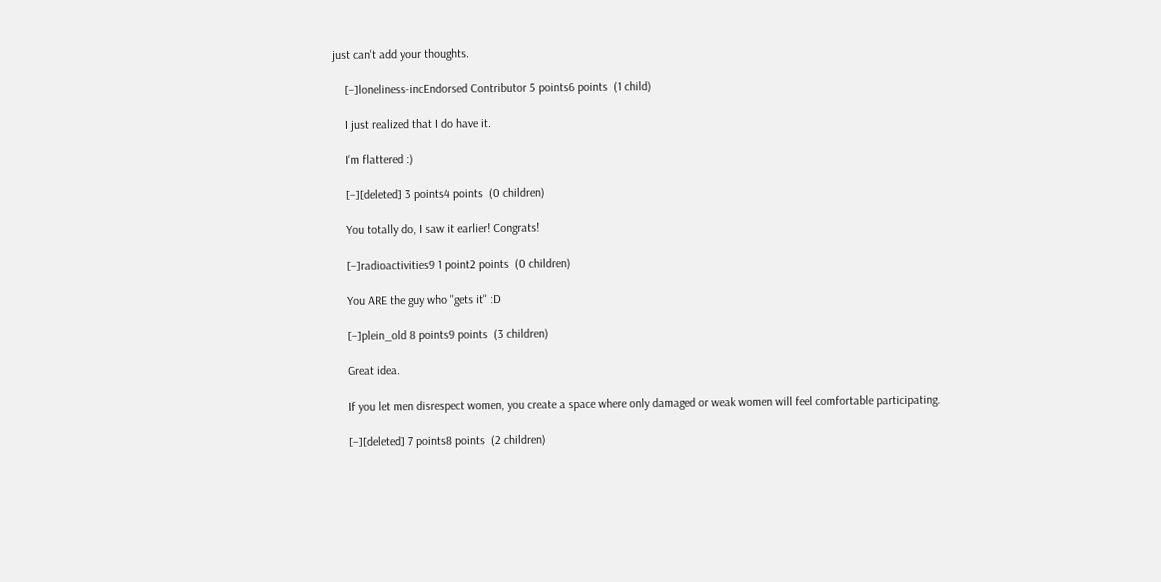just can't add your thoughts.

    [–]loneliness-incEndorsed Contributor 5 points6 points  (1 child)

    I just realized that I do have it.

    I'm flattered :)

    [–][deleted] 3 points4 points  (0 children)

    You totally do, I saw it earlier! Congrats!

    [–]radioactivities9 1 point2 points  (0 children)

    You ARE the guy who ''gets it'' :D

    [–]plein_old 8 points9 points  (3 children)

    Great idea.

    If you let men disrespect women, you create a space where only damaged or weak women will feel comfortable participating.

    [–][deleted] 7 points8 points  (2 children)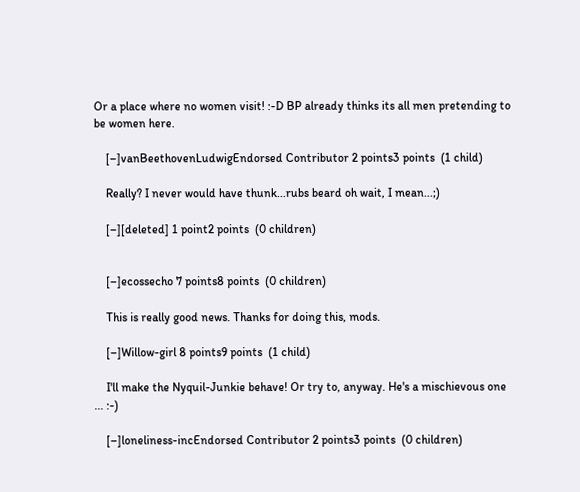Or a place where no women visit! :-D BP already thinks its all men pretending to be women here.

    [–]vanBeethovenLudwigEndorsed Contributor 2 points3 points  (1 child)

    Really? I never would have thunk...rubs beard oh wait, I mean...;)

    [–][deleted] 1 point2 points  (0 children)


    [–]ecossecho 7 points8 points  (0 children)

    This is really good news. Thanks for doing this, mods.

    [–]Willow-girl 8 points9 points  (1 child)

    I'll make the Nyquil-Junkie behave! Or try to, anyway. He's a mischievous one ... :-)

    [–]loneliness-incEndorsed Contributor 2 points3 points  (0 children)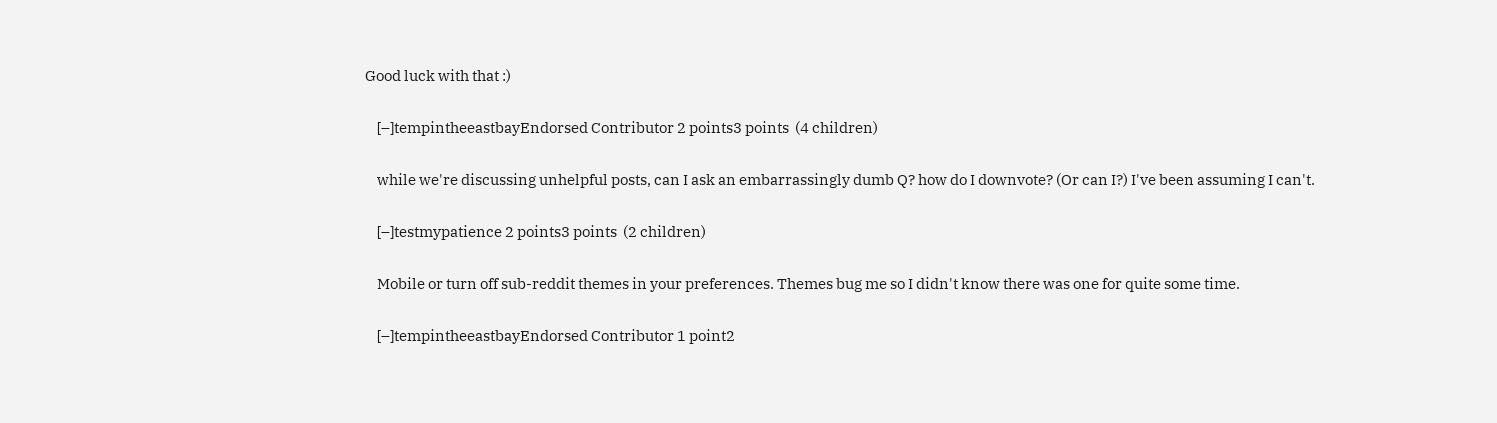Good luck with that :)

    [–]tempintheeastbayEndorsed Contributor 2 points3 points  (4 children)

    while we're discussing unhelpful posts, can I ask an embarrassingly dumb Q? how do I downvote? (Or can I?) I've been assuming I can't.

    [–]testmypatience 2 points3 points  (2 children)

    Mobile or turn off sub-reddit themes in your preferences. Themes bug me so I didn't know there was one for quite some time.

    [–]tempintheeastbayEndorsed Contributor 1 point2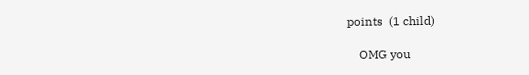points  (1 child)

    OMG you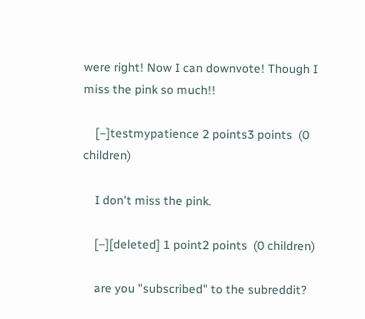were right! Now I can downvote! Though I miss the pink so much!!

    [–]testmypatience 2 points3 points  (0 children)

    I don't miss the pink.

    [–][deleted] 1 point2 points  (0 children)

    are you "subscribed" to the subreddit?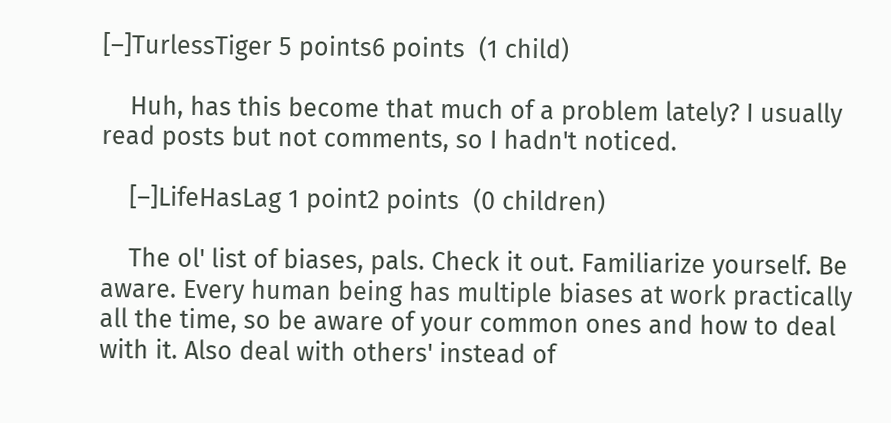[–]TurlessTiger 5 points6 points  (1 child)

    Huh, has this become that much of a problem lately? I usually read posts but not comments, so I hadn't noticed.

    [–]LifeHasLag 1 point2 points  (0 children)

    The ol' list of biases, pals. Check it out. Familiarize yourself. Be aware. Every human being has multiple biases at work practically all the time, so be aware of your common ones and how to deal with it. Also deal with others' instead of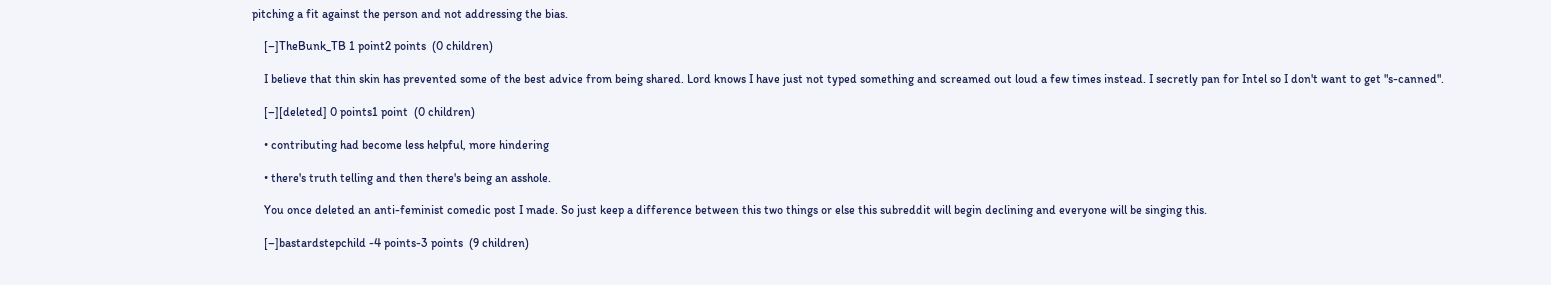pitching a fit against the person and not addressing the bias.

    [–]TheBunk_TB 1 point2 points  (0 children)

    I believe that thin skin has prevented some of the best advice from being shared. Lord knows I have just not typed something and screamed out loud a few times instead. I secretly pan for Intel so I don't want to get "s-canned".

    [–][deleted] 0 points1 point  (0 children)

    • contributing had become less helpful, more hindering

    • there's truth telling and then there's being an asshole.

    You once deleted an anti-feminist comedic post I made. So just keep a difference between this two things or else this subreddit will begin declining and everyone will be singing this.

    [–]bastardstepchild -4 points-3 points  (9 children)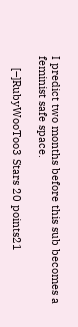I predict two months before this sub becomes a feminist safe space.

    [–]RubyWooToo3 Stars 20 points21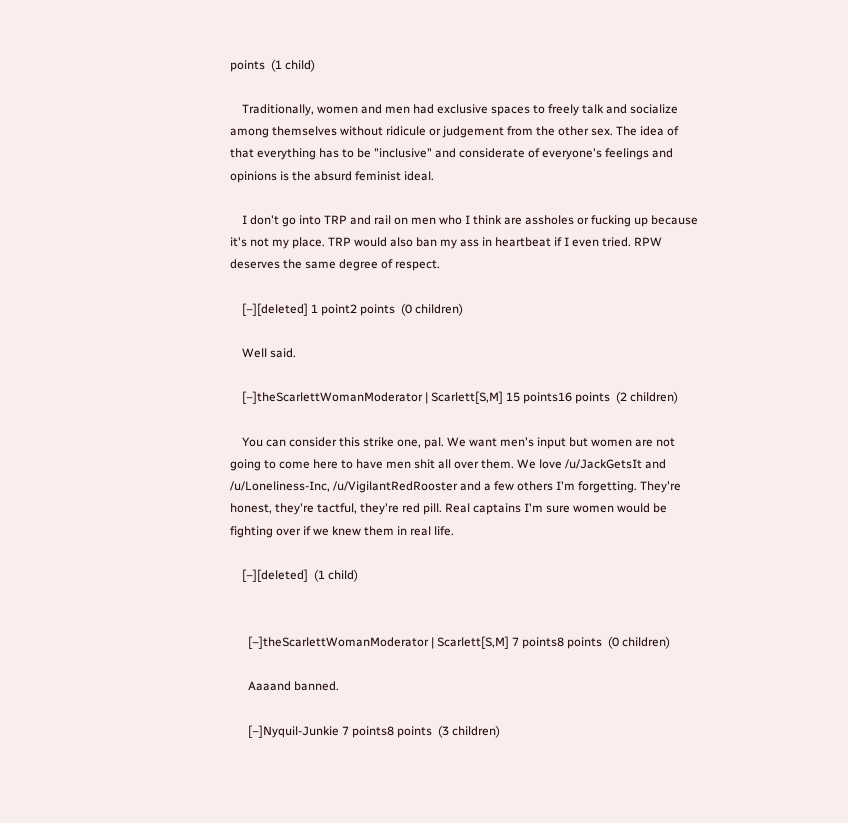points  (1 child)

    Traditionally, women and men had exclusive spaces to freely talk and socialize among themselves without ridicule or judgement from the other sex. The idea of that everything has to be "inclusive" and considerate of everyone's feelings and opinions is the absurd feminist ideal.

    I don't go into TRP and rail on men who I think are assholes or fucking up because it's not my place. TRP would also ban my ass in heartbeat if I even tried. RPW deserves the same degree of respect.

    [–][deleted] 1 point2 points  (0 children)

    Well said.

    [–]theScarlettWomanModerator | Scarlett[S,M] 15 points16 points  (2 children)

    You can consider this strike one, pal. We want men's input but women are not going to come here to have men shit all over them. We love /u/JackGetsIt and /u/Loneliness-Inc, /u/VigilantRedRooster and a few others I'm forgetting. They're honest, they're tactful, they're red pill. Real captains I'm sure women would be fighting over if we knew them in real life.

    [–][deleted]  (1 child)


      [–]theScarlettWomanModerator | Scarlett[S,M] 7 points8 points  (0 children)

      Aaaand banned.

      [–]Nyquil-Junkie 7 points8 points  (3 children)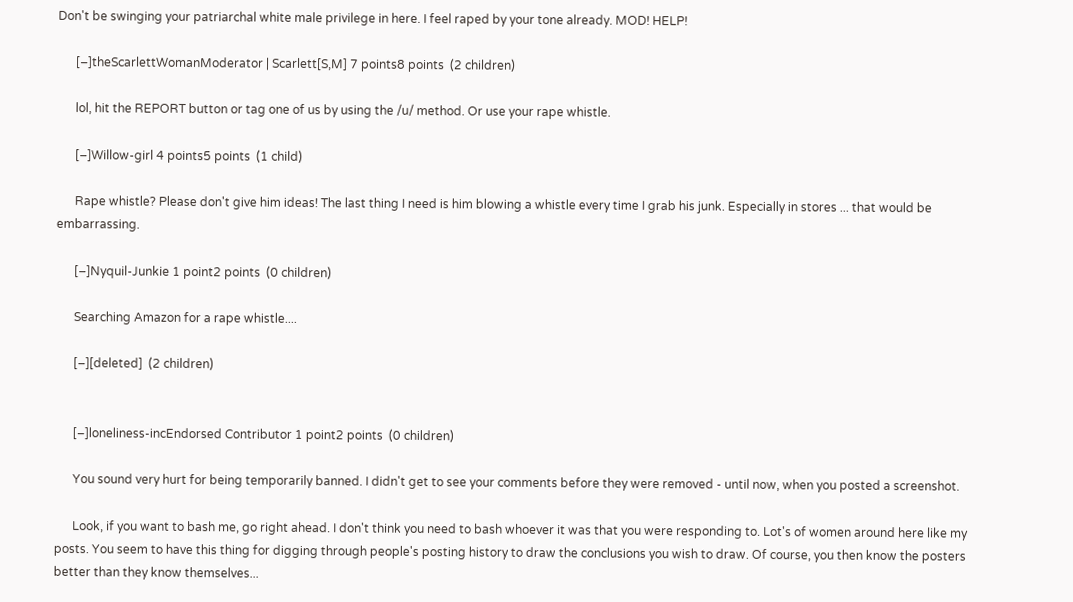Don't be swinging your patriarchal white male privilege in here. I feel raped by your tone already. MOD! HELP!

      [–]theScarlettWomanModerator | Scarlett[S,M] 7 points8 points  (2 children)

      lol, hit the REPORT button or tag one of us by using the /u/ method. Or use your rape whistle.

      [–]Willow-girl 4 points5 points  (1 child)

      Rape whistle? Please don't give him ideas! The last thing I need is him blowing a whistle every time I grab his junk. Especially in stores ... that would be embarrassing.

      [–]Nyquil-Junkie 1 point2 points  (0 children)

      Searching Amazon for a rape whistle....

      [–][deleted]  (2 children)


      [–]loneliness-incEndorsed Contributor 1 point2 points  (0 children)

      You sound very hurt for being temporarily banned. I didn't get to see your comments before they were removed - until now, when you posted a screenshot.

      Look, if you want to bash me, go right ahead. I don't think you need to bash whoever it was that you were responding to. Lot's of women around here like my posts. You seem to have this thing for digging through people's posting history to draw the conclusions you wish to draw. Of course, you then know the posters better than they know themselves...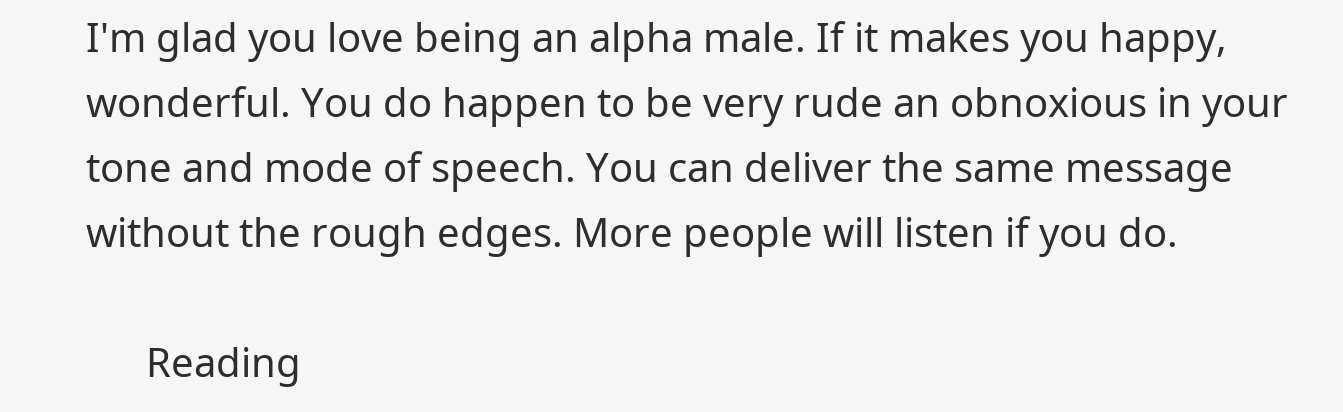I'm glad you love being an alpha male. If it makes you happy, wonderful. You do happen to be very rude an obnoxious in your tone and mode of speech. You can deliver the same message without the rough edges. More people will listen if you do.

      Reading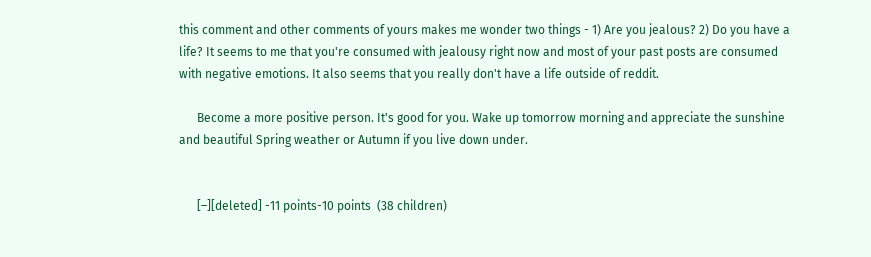this comment and other comments of yours makes me wonder two things - 1) Are you jealous? 2) Do you have a life? It seems to me that you're consumed with jealousy right now and most of your past posts are consumed with negative emotions. It also seems that you really don't have a life outside of reddit.

      Become a more positive person. It's good for you. Wake up tomorrow morning and appreciate the sunshine and beautiful Spring weather or Autumn if you live down under.


      [–][deleted] -11 points-10 points  (38 children)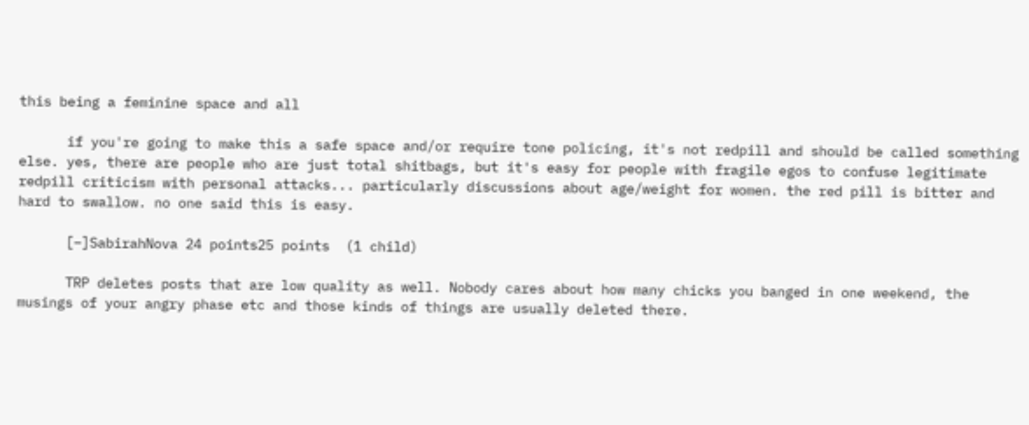this being a feminine space and all

      if you're going to make this a safe space and/or require tone policing, it's not redpill and should be called something else. yes, there are people who are just total shitbags, but it's easy for people with fragile egos to confuse legitimate redpill criticism with personal attacks... particularly discussions about age/weight for women. the red pill is bitter and hard to swallow. no one said this is easy.

      [–]SabirahNova 24 points25 points  (1 child)

      TRP deletes posts that are low quality as well. Nobody cares about how many chicks you banged in one weekend, the musings of your angry phase etc and those kinds of things are usually deleted there.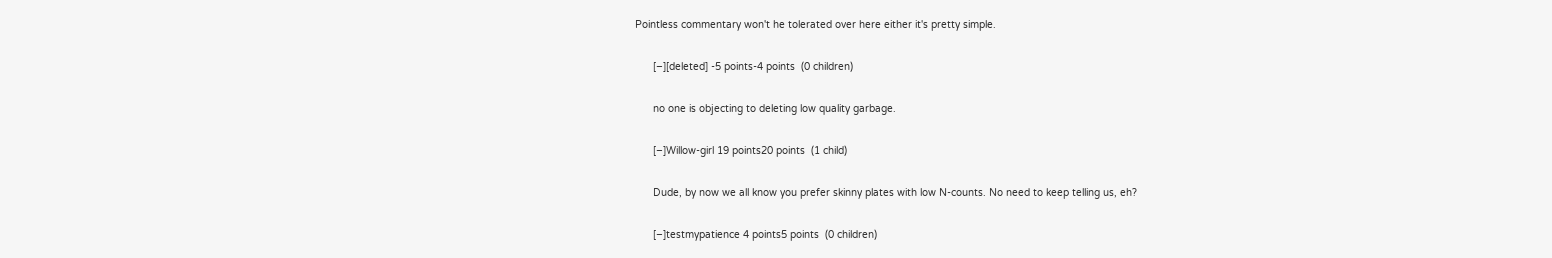Pointless commentary won't he tolerated over here either it's pretty simple.

      [–][deleted] -5 points-4 points  (0 children)

      no one is objecting to deleting low quality garbage.

      [–]Willow-girl 19 points20 points  (1 child)

      Dude, by now we all know you prefer skinny plates with low N-counts. No need to keep telling us, eh?

      [–]testmypatience 4 points5 points  (0 children)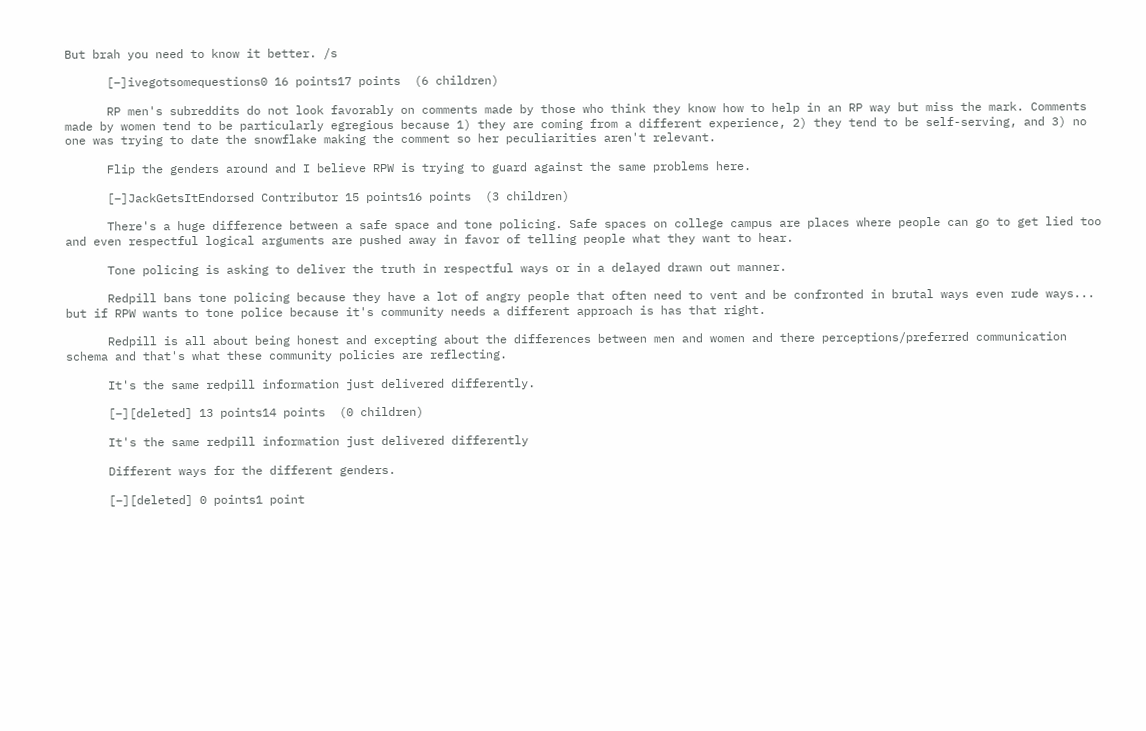But brah you need to know it better. /s

      [–]ivegotsomequestions0 16 points17 points  (6 children)

      RP men's subreddits do not look favorably on comments made by those who think they know how to help in an RP way but miss the mark. Comments made by women tend to be particularly egregious because 1) they are coming from a different experience, 2) they tend to be self-serving, and 3) no one was trying to date the snowflake making the comment so her peculiarities aren't relevant.

      Flip the genders around and I believe RPW is trying to guard against the same problems here.

      [–]JackGetsItEndorsed Contributor 15 points16 points  (3 children)

      There's a huge difference between a safe space and tone policing. Safe spaces on college campus are places where people can go to get lied too and even respectful logical arguments are pushed away in favor of telling people what they want to hear.

      Tone policing is asking to deliver the truth in respectful ways or in a delayed drawn out manner.

      Redpill bans tone policing because they have a lot of angry people that often need to vent and be confronted in brutal ways even rude ways... but if RPW wants to tone police because it's community needs a different approach is has that right.

      Redpill is all about being honest and excepting about the differences between men and women and there perceptions/preferred communication schema and that's what these community policies are reflecting.

      It's the same redpill information just delivered differently.

      [–][deleted] 13 points14 points  (0 children)

      It's the same redpill information just delivered differently

      Different ways for the different genders.

      [–][deleted] 0 points1 point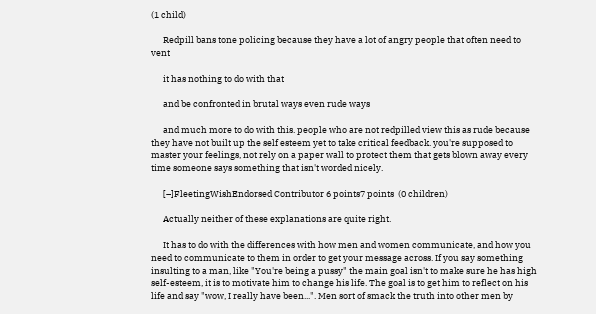(1 child)

      Redpill bans tone policing because they have a lot of angry people that often need to vent

      it has nothing to do with that

      and be confronted in brutal ways even rude ways

      and much more to do with this. people who are not redpilled view this as rude because they have not built up the self esteem yet to take critical feedback. you're supposed to master your feelings, not rely on a paper wall to protect them that gets blown away every time someone says something that isn't worded nicely.

      [–]FleetingWishEndorsed Contributor 6 points7 points  (0 children)

      Actually neither of these explanations are quite right.

      It has to do with the differences with how men and women communicate, and how you need to communicate to them in order to get your message across. If you say something insulting to a man, like "You're being a pussy" the main goal isn't to make sure he has high self-esteem, it is to motivate him to change his life. The goal is to get him to reflect on his life and say "wow, I really have been...". Men sort of smack the truth into other men by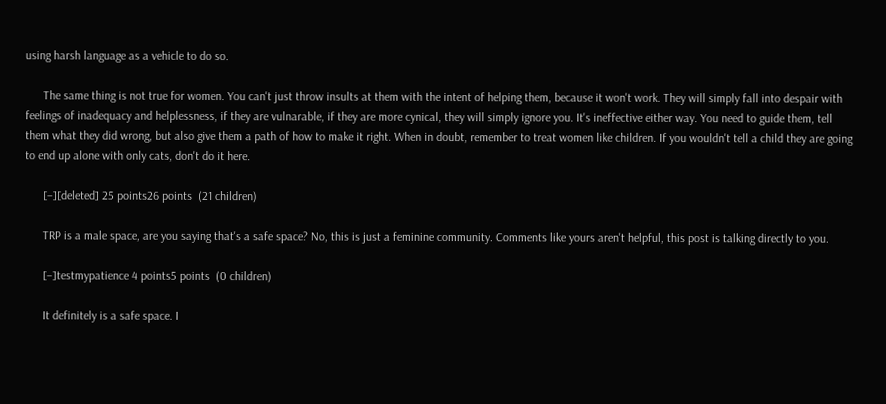using harsh language as a vehicle to do so.

      The same thing is not true for women. You can't just throw insults at them with the intent of helping them, because it won't work. They will simply fall into despair with feelings of inadequacy and helplessness, if they are vulnarable, if they are more cynical, they will simply ignore you. It's ineffective either way. You need to guide them, tell them what they did wrong, but also give them a path of how to make it right. When in doubt, remember to treat women like children. If you wouldn't tell a child they are going to end up alone with only cats, don't do it here.

      [–][deleted] 25 points26 points  (21 children)

      TRP is a male space, are you saying that's a safe space? No, this is just a feminine community. Comments like yours aren't helpful, this post is talking directly to you.

      [–]testmypatience 4 points5 points  (0 children)

      It definitely is a safe space. I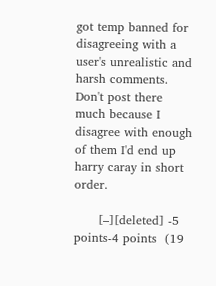got temp banned for disagreeing with a user's unrealistic and harsh comments. Don't post there much because I disagree with enough of them I'd end up harry caray in short order.

      [–][deleted] -5 points-4 points  (19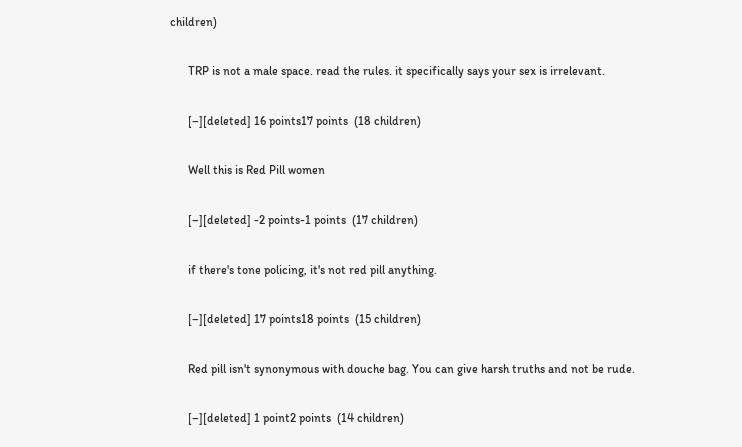children)

      TRP is not a male space. read the rules. it specifically says your sex is irrelevant.

      [–][deleted] 16 points17 points  (18 children)

      Well this is Red Pill women

      [–][deleted] -2 points-1 points  (17 children)

      if there's tone policing, it's not red pill anything.

      [–][deleted] 17 points18 points  (15 children)

      Red pill isn't synonymous with douche bag. You can give harsh truths and not be rude.

      [–][deleted] 1 point2 points  (14 children)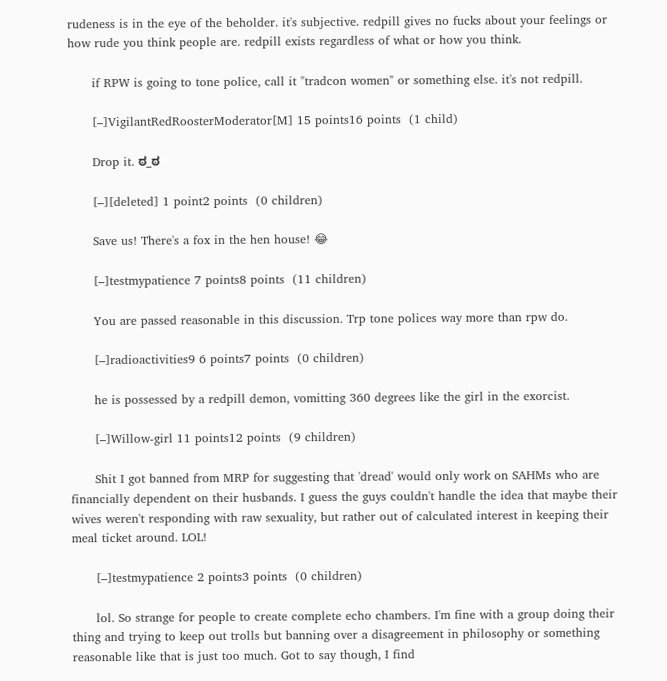rudeness is in the eye of the beholder. it's subjective. redpill gives no fucks about your feelings or how rude you think people are. redpill exists regardless of what or how you think.

      if RPW is going to tone police, call it "tradcon women" or something else. it's not redpill.

      [–]VigilantRedRoosterModerator[M] 15 points16 points  (1 child)

      Drop it. ಠ_ಠ

      [–][deleted] 1 point2 points  (0 children)

      Save us! There's a fox in the hen house! 😂

      [–]testmypatience 7 points8 points  (11 children)

      You are passed reasonable in this discussion. Trp tone polices way more than rpw do.

      [–]radioactivities9 6 points7 points  (0 children)

      he is possessed by a redpill demon, vomitting 360 degrees like the girl in the exorcist.

      [–]Willow-girl 11 points12 points  (9 children)

      Shit I got banned from MRP for suggesting that 'dread' would only work on SAHMs who are financially dependent on their husbands. I guess the guys couldn't handle the idea that maybe their wives weren't responding with raw sexuality, but rather out of calculated interest in keeping their meal ticket around. LOL!

      [–]testmypatience 2 points3 points  (0 children)

      lol. So strange for people to create complete echo chambers. I'm fine with a group doing their thing and trying to keep out trolls but banning over a disagreement in philosophy or something reasonable like that is just too much. Got to say though, I find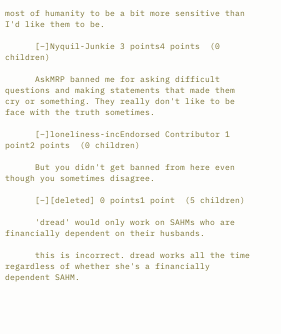most of humanity to be a bit more sensitive than I'd like them to be.

      [–]Nyquil-Junkie 3 points4 points  (0 children)

      AskMRP banned me for asking difficult questions and making statements that made them cry or something. They really don't like to be face with the truth sometimes.

      [–]loneliness-incEndorsed Contributor 1 point2 points  (0 children)

      But you didn't get banned from here even though you sometimes disagree.

      [–][deleted] 0 points1 point  (5 children)

      'dread' would only work on SAHMs who are financially dependent on their husbands.

      this is incorrect. dread works all the time regardless of whether she's a financially dependent SAHM.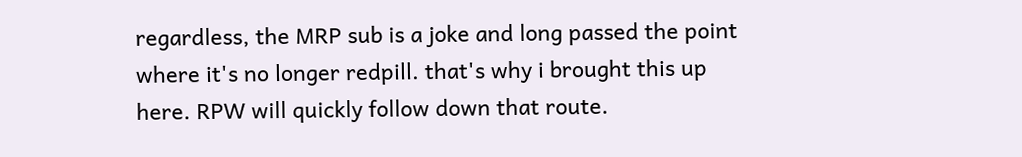regardless, the MRP sub is a joke and long passed the point where it's no longer redpill. that's why i brought this up here. RPW will quickly follow down that route.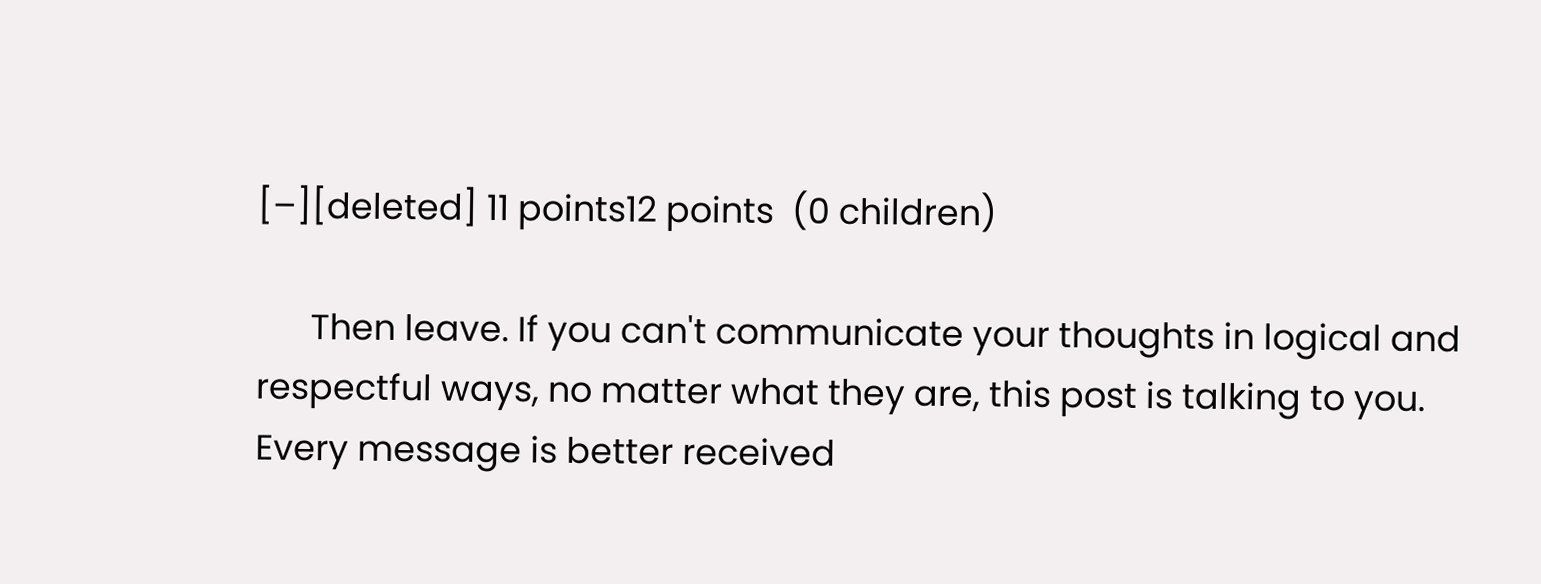[–][deleted] 11 points12 points  (0 children)

      Then leave. If you can't communicate your thoughts in logical and respectful ways, no matter what they are, this post is talking to you. Every message is better received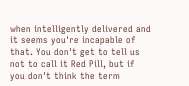when intelligently delivered and it seems you're incapable of that. You don't get to tell us not to call it Red Pill, but if you don't think the term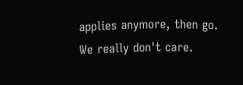applies anymore, then go. We really don't care.